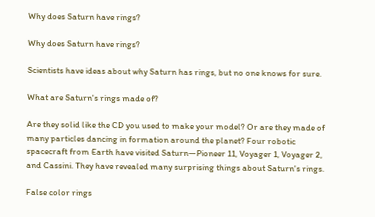Why does Saturn have rings?

Why does Saturn have rings?

Scientists have ideas about why Saturn has rings, but no one knows for sure.

What are Saturn's rings made of?

Are they solid like the CD you used to make your model? Or are they made of many particles dancing in formation around the planet? Four robotic spacecraft from Earth have visited Saturn—Pioneer 11, Voyager 1, Voyager 2, and Cassini. They have revealed many surprising things about Saturn's rings.

False color rings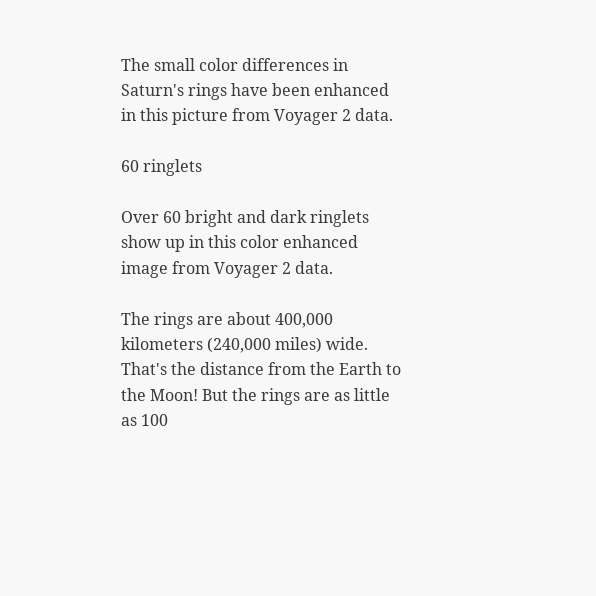The small color differences in Saturn's rings have been enhanced in this picture from Voyager 2 data.

60 ringlets

Over 60 bright and dark ringlets show up in this color enhanced image from Voyager 2 data.

The rings are about 400,000 kilometers (240,000 miles) wide. That's the distance from the Earth to the Moon! But the rings are as little as 100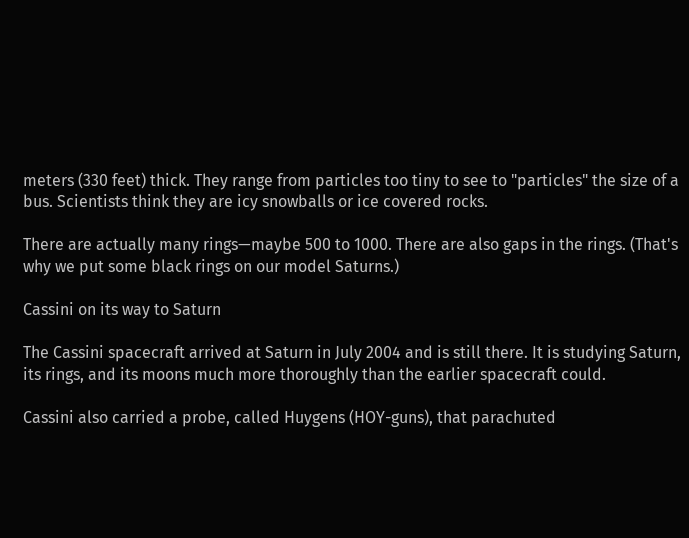meters (330 feet) thick. They range from particles too tiny to see to "particles" the size of a bus. Scientists think they are icy snowballs or ice covered rocks.

There are actually many rings—maybe 500 to 1000. There are also gaps in the rings. (That's why we put some black rings on our model Saturns.)

Cassini on its way to Saturn

The Cassini spacecraft arrived at Saturn in July 2004 and is still there. It is studying Saturn, its rings, and its moons much more thoroughly than the earlier spacecraft could.

Cassini also carried a probe, called Huygens (HOY-guns), that parachuted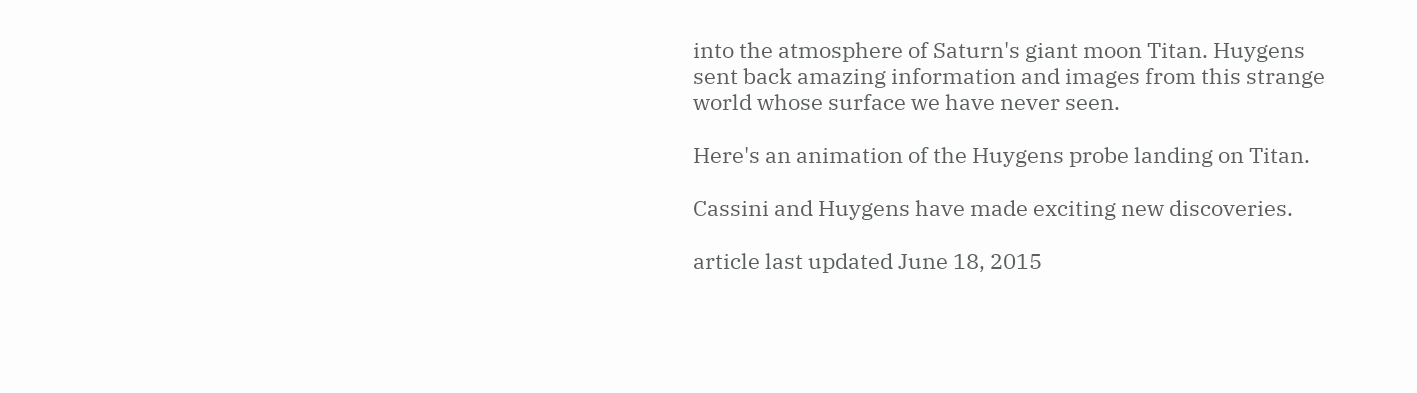into the atmosphere of Saturn's giant moon Titan. Huygens sent back amazing information and images from this strange world whose surface we have never seen.

Here's an animation of the Huygens probe landing on Titan.

Cassini and Huygens have made exciting new discoveries.

article last updated June 18, 2015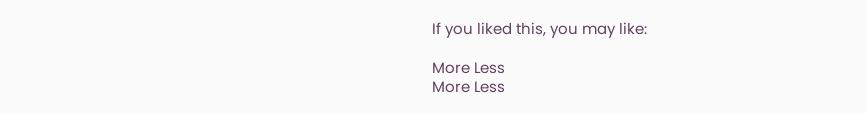If you liked this, you may like:

More Less
More Less